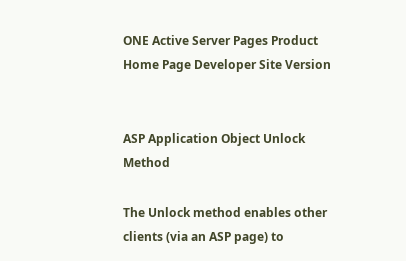ONE Active Server Pages Product Home Page Developer Site Version


ASP Application Object Unlock Method

The Unlock method enables other clients (via an ASP page) to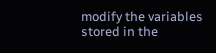modify the variables stored in the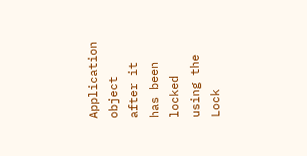Application object after it has been locked using the Lock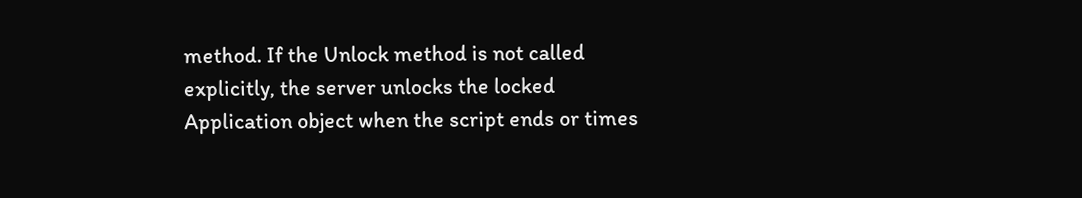method. If the Unlock method is not called explicitly, the server unlocks the locked Application object when the script ends or times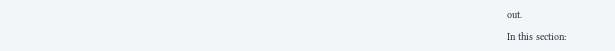out.

In this section: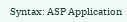Syntax: ASP Application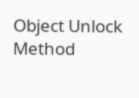Object Unlock Method